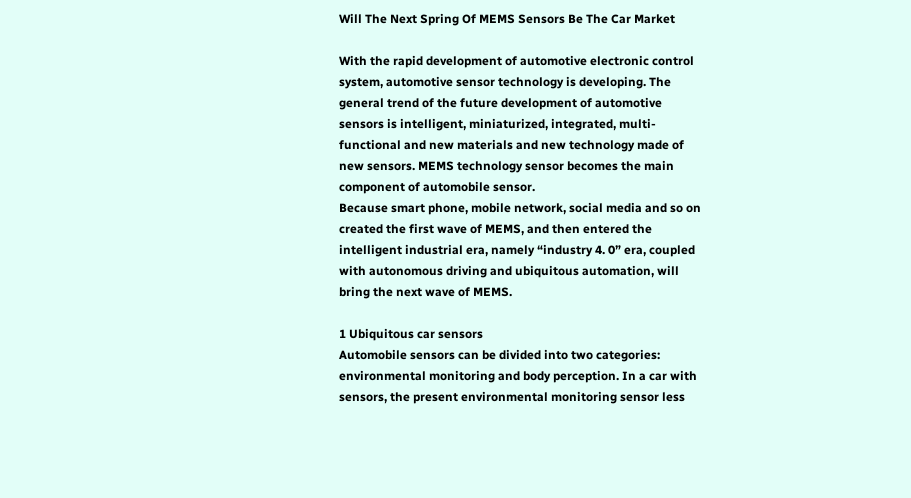Will The Next Spring Of MEMS Sensors Be The Car Market

With the rapid development of automotive electronic control system, automotive sensor technology is developing. The general trend of the future development of automotive sensors is intelligent, miniaturized, integrated, multi-functional and new materials and new technology made of new sensors. MEMS technology sensor becomes the main component of automobile sensor.
Because smart phone, mobile network, social media and so on created the first wave of MEMS, and then entered the intelligent industrial era, namely “industry 4. 0” era, coupled with autonomous driving and ubiquitous automation, will bring the next wave of MEMS.

1 Ubiquitous car sensors
Automobile sensors can be divided into two categories: environmental monitoring and body perception. In a car with sensors, the present environmental monitoring sensor less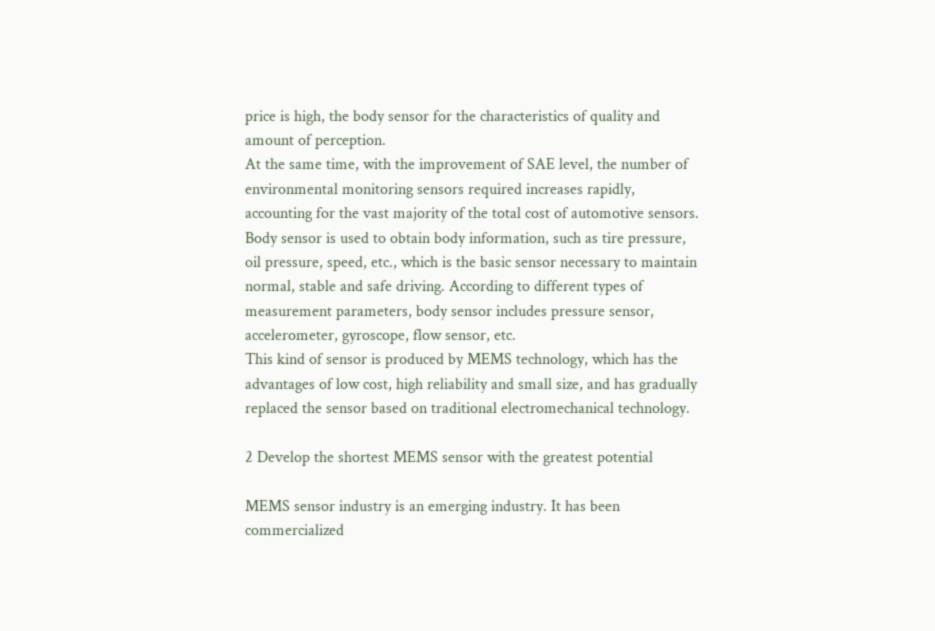price is high, the body sensor for the characteristics of quality and amount of perception.
At the same time, with the improvement of SAE level, the number of environmental monitoring sensors required increases rapidly, accounting for the vast majority of the total cost of automotive sensors.
Body sensor is used to obtain body information, such as tire pressure, oil pressure, speed, etc., which is the basic sensor necessary to maintain normal, stable and safe driving. According to different types of measurement parameters, body sensor includes pressure sensor, accelerometer, gyroscope, flow sensor, etc.
This kind of sensor is produced by MEMS technology, which has the advantages of low cost, high reliability and small size, and has gradually replaced the sensor based on traditional electromechanical technology.

2 Develop the shortest MEMS sensor with the greatest potential

MEMS sensor industry is an emerging industry. It has been commercialized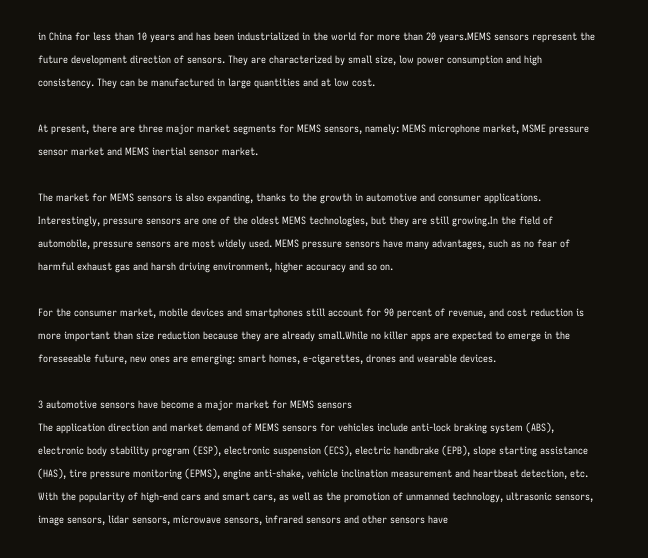in China for less than 10 years and has been industrialized in the world for more than 20 years.MEMS sensors represent the future development direction of sensors. They are characterized by small size, low power consumption and high consistency. They can be manufactured in large quantities and at low cost.

At present, there are three major market segments for MEMS sensors, namely: MEMS microphone market, MSME pressure sensor market and MEMS inertial sensor market.

The market for MEMS sensors is also expanding, thanks to the growth in automotive and consumer applications. Interestingly, pressure sensors are one of the oldest MEMS technologies, but they are still growing.In the field of automobile, pressure sensors are most widely used. MEMS pressure sensors have many advantages, such as no fear of harmful exhaust gas and harsh driving environment, higher accuracy and so on.

For the consumer market, mobile devices and smartphones still account for 90 percent of revenue, and cost reduction is more important than size reduction because they are already small.While no killer apps are expected to emerge in the foreseeable future, new ones are emerging: smart homes, e-cigarettes, drones and wearable devices.

3 automotive sensors have become a major market for MEMS sensors
The application direction and market demand of MEMS sensors for vehicles include anti-lock braking system (ABS), electronic body stability program (ESP), electronic suspension (ECS), electric handbrake (EPB), slope starting assistance (HAS), tire pressure monitoring (EPMS), engine anti-shake, vehicle inclination measurement and heartbeat detection, etc.
With the popularity of high-end cars and smart cars, as well as the promotion of unmanned technology, ultrasonic sensors, image sensors, lidar sensors, microwave sensors, infrared sensors and other sensors have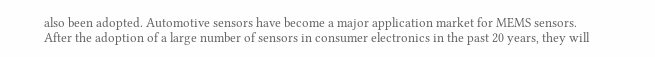also been adopted. Automotive sensors have become a major application market for MEMS sensors.
After the adoption of a large number of sensors in consumer electronics in the past 20 years, they will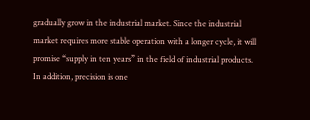gradually grow in the industrial market. Since the industrial market requires more stable operation with a longer cycle, it will promise “supply in ten years” in the field of industrial products. In addition, precision is one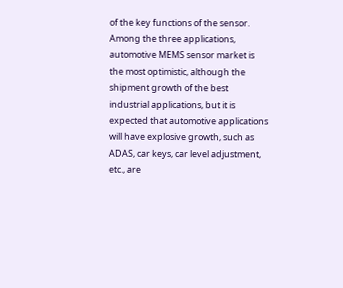of the key functions of the sensor.
Among the three applications, automotive MEMS sensor market is the most optimistic, although the shipment growth of the best industrial applications, but it is expected that automotive applications will have explosive growth, such as ADAS, car keys, car level adjustment, etc., are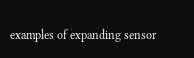examples of expanding sensor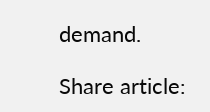demand.

Share article: